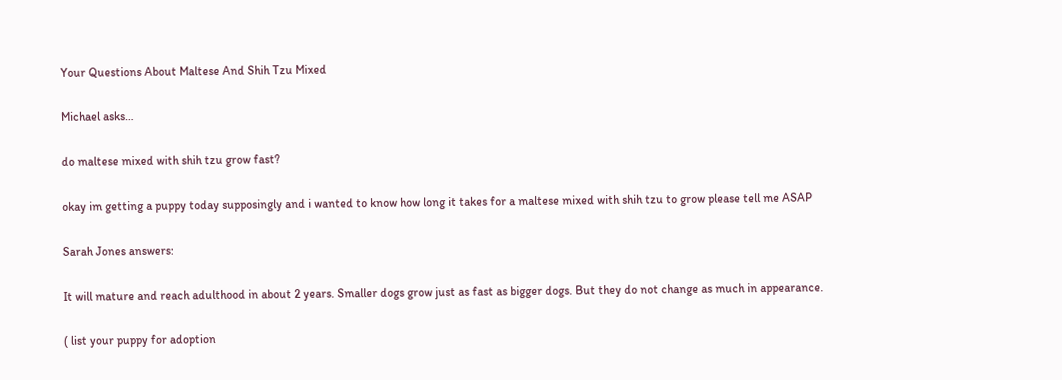Your Questions About Maltese And Shih Tzu Mixed

Michael asks…

do maltese mixed with shih tzu grow fast?

okay im getting a puppy today supposingly and i wanted to know how long it takes for a maltese mixed with shih tzu to grow please tell me ASAP

Sarah Jones answers:

It will mature and reach adulthood in about 2 years. Smaller dogs grow just as fast as bigger dogs. But they do not change as much in appearance.

( list your puppy for adoption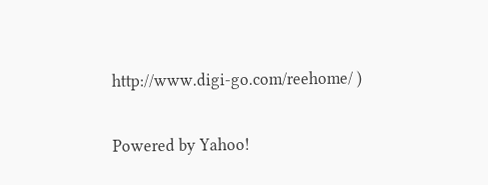http://www.digi-go.com/reehome/ )

Powered by Yahoo!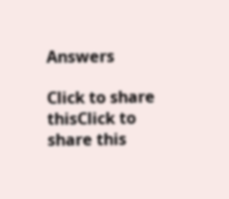Answers

Click to share thisClick to share this